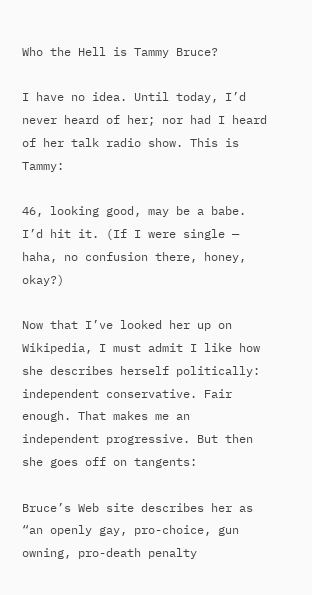Who the Hell is Tammy Bruce?

I have no idea. Until today, I’d never heard of her; nor had I heard of her talk radio show. This is Tammy:

46, looking good, may be a babe. I’d hit it. (If I were single — haha, no confusion there, honey, okay?)

Now that I’ve looked her up on Wikipedia, I must admit I like how she describes herself politically: independent conservative. Fair enough. That makes me an independent progressive. But then she goes off on tangents:

Bruce’s Web site describes her as “an openly gay, pro-choice, gun owning, pro-death penalty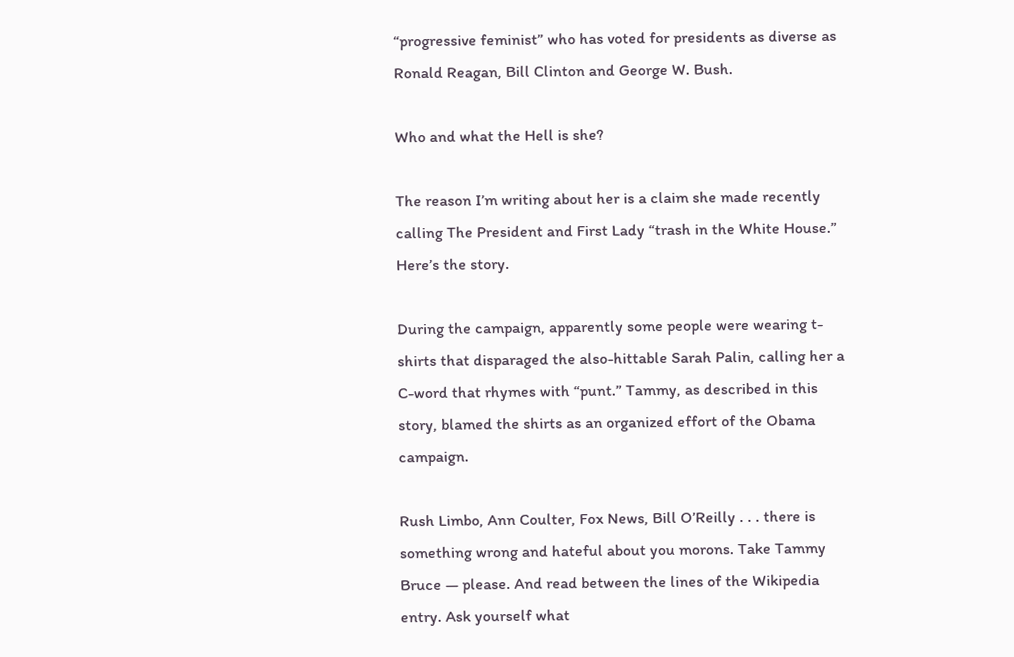“progressive feminist” who has voted for presidents as diverse as Ronald Reagan, Bill Clinton and George W. Bush.

Who and what the Hell is she?

The reason I’m writing about her is a claim she made recently calling The President and First Lady “trash in the White House.” Here’s the story.

During the campaign, apparently some people were wearing t-shirts that disparaged the also-hittable Sarah Palin, calling her a C-word that rhymes with “punt.” Tammy, as described in this story, blamed the shirts as an organized effort of the Obama campaign.

Rush Limbo, Ann Coulter, Fox News, Bill O’Reilly . . . there is something wrong and hateful about you morons. Take Tammy Bruce — please. And read between the lines of the Wikipedia entry. Ask yourself what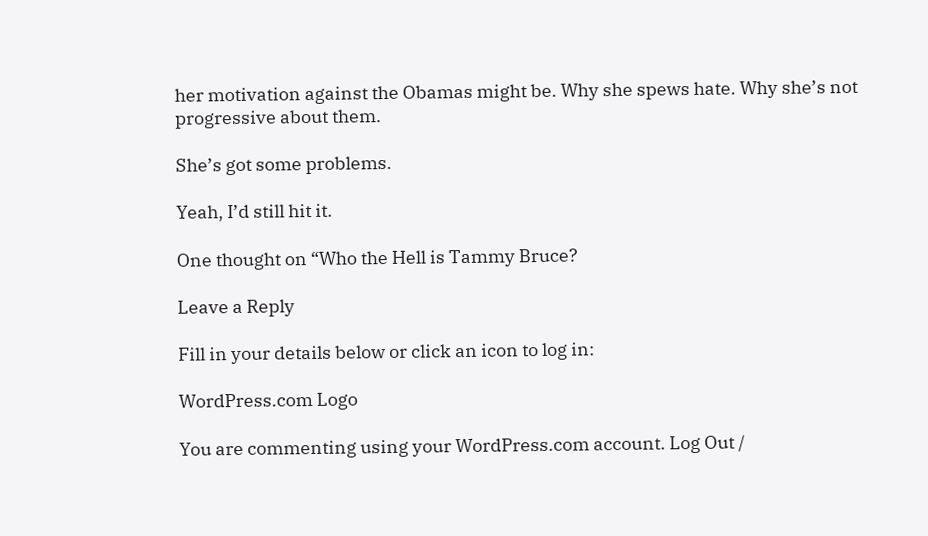her motivation against the Obamas might be. Why she spews hate. Why she’s not progressive about them.

She’s got some problems.

Yeah, I’d still hit it.

One thought on “Who the Hell is Tammy Bruce?

Leave a Reply

Fill in your details below or click an icon to log in:

WordPress.com Logo

You are commenting using your WordPress.com account. Log Out /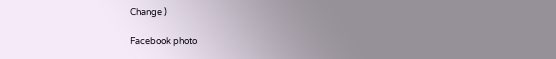Change )

Facebook photo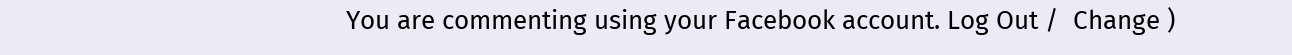You are commenting using your Facebook account. Log Out /  Change )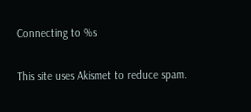Connecting to %s

This site uses Akismet to reduce spam.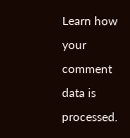Learn how your comment data is processed.